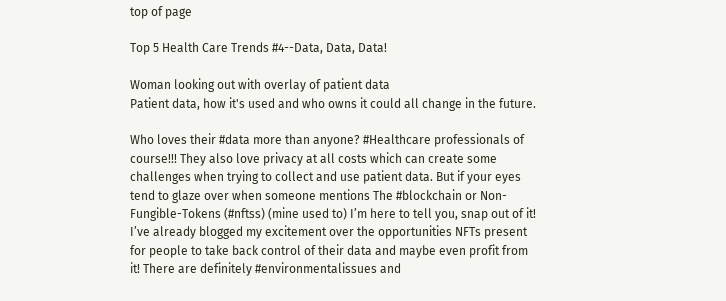top of page

Top 5 Health Care Trends #4--Data, Data, Data!

Woman looking out with overlay of patient data
Patient data, how it's used and who owns it could all change in the future.

Who loves their #data more than anyone? #Healthcare professionals of course!!! They also love privacy at all costs which can create some challenges when trying to collect and use patient data. But if your eyes tend to glaze over when someone mentions The #blockchain or Non-Fungible-Tokens (#nftss) (mine used to) I’m here to tell you, snap out of it! I’ve already blogged my excitement over the opportunities NFTs present for people to take back control of their data and maybe even profit from it! There are definitely #environmentalissues and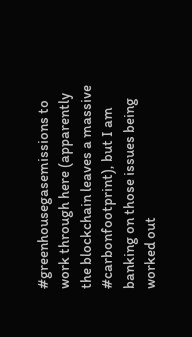#greenhousegasemissions to work through here (apparently the blockchain leaves a massive #carbonfootprint), but I am banking on those issues being worked out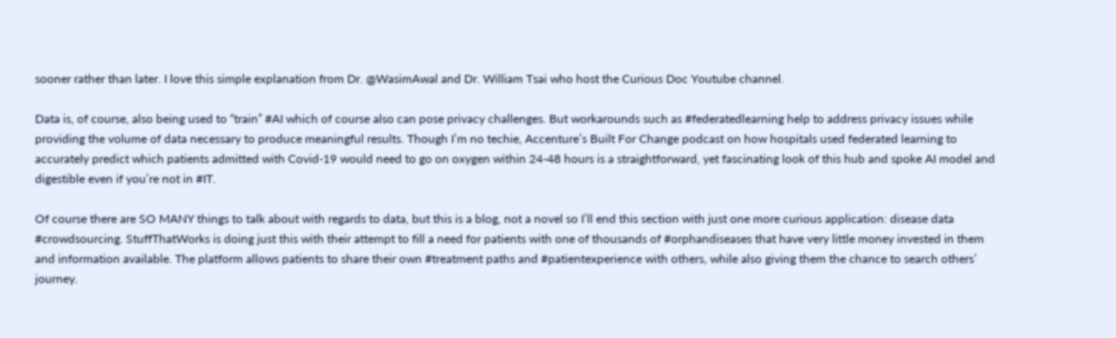sooner rather than later. I love this simple explanation from Dr. @WasimAwal and Dr. William Tsai who host the Curious Doc Youtube channel.

Data is, of course, also being used to “train” #AI which of course also can pose privacy challenges. But workarounds such as #federatedlearning help to address privacy issues while providing the volume of data necessary to produce meaningful results. Though I’m no techie, Accenture’s Built For Change podcast on how hospitals used federated learning to accurately predict which patients admitted with Covid-19 would need to go on oxygen within 24-48 hours is a straightforward, yet fascinating look of this hub and spoke AI model and digestible even if you’re not in #IT.

Of course there are SO MANY things to talk about with regards to data, but this is a blog, not a novel so I’ll end this section with just one more curious application: disease data #crowdsourcing. StuffThatWorks is doing just this with their attempt to fill a need for patients with one of thousands of #orphandiseases that have very little money invested in them and information available. The platform allows patients to share their own #treatment paths and #patientexperience with others, while also giving them the chance to search others’ journey.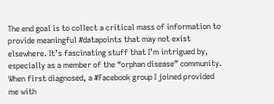The end goal is to collect a critical mass of information to provide meaningful #datapoints that may not exist elsewhere. It’s fascinating stuff that I’m intrigued by, especially as a member of the “orphan disease” community. When first diagnosed, a #Facebook group I joined provided me with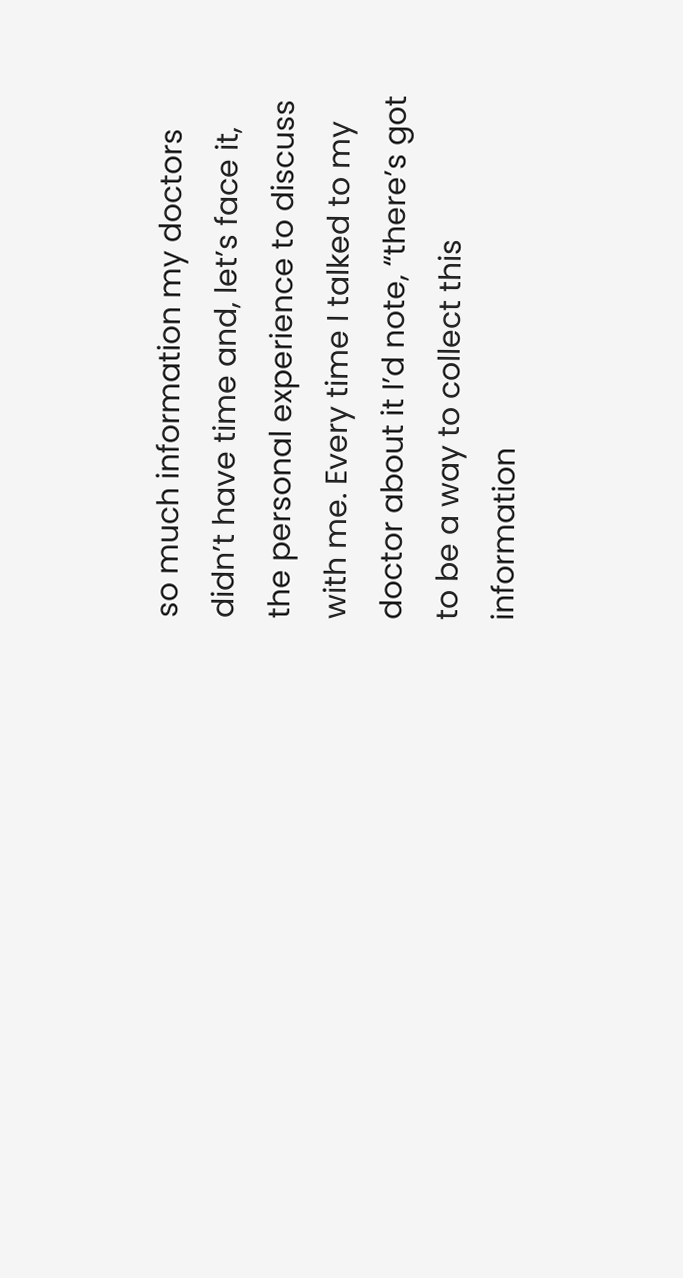so much information my doctors didn’t have time and, let’s face it, the personal experience to discuss with me. Every time I talked to my doctor about it I’d note, “there’s got to be a way to collect this information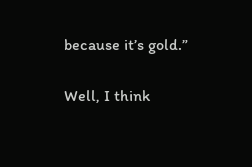because it’s gold.”

Well, I think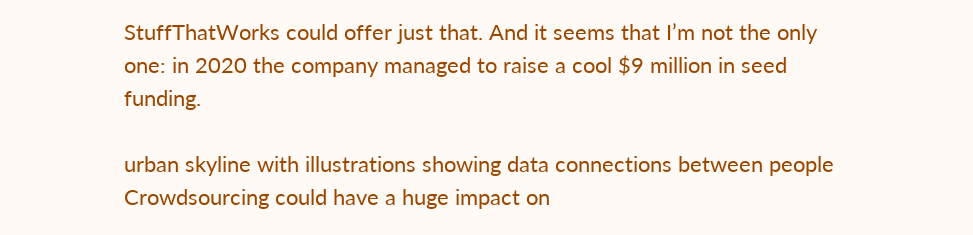StuffThatWorks could offer just that. And it seems that I’m not the only one: in 2020 the company managed to raise a cool $9 million in seed funding.

urban skyline with illustrations showing data connections between people
Crowdsourcing could have a huge impact on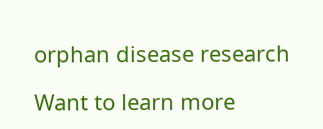orphan disease research

Want to learn more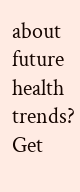about future health trends? Get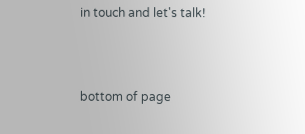in touch and let's talk!



bottom of page